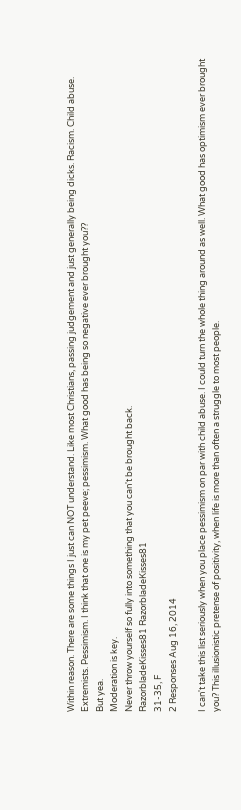Within reason. There are some things I just can NOT understand. Like most Christians, passing judgement and just generally being dicks. Racism. Child abuse. Extremists. Pessimism. I think that one is my pet peeve; pessimism. What good has being so negative ever brought you??
But yea.
Moderation is key.
Never throw yourself so fully into something that you can't be brought back.
RazorbladeKisses81 RazorbladeKisses81
31-35, F
2 Responses Aug 16, 2014

I can't take this list seriously when you place pessimism on par with child abuse. I could turn the whole thing around as well. What good has optimism ever brought you? This illusionistic pretense of positivity, when life is more than often a struggle to most people.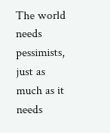The world needs pessimists, just as much as it needs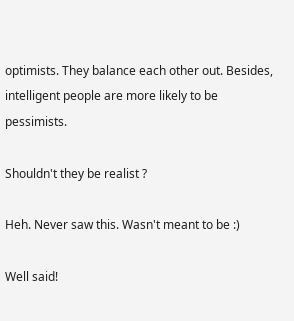optimists. They balance each other out. Besides, intelligent people are more likely to be pessimists.

Shouldn't they be realist ?

Heh. Never saw this. Wasn't meant to be :)

Well said!